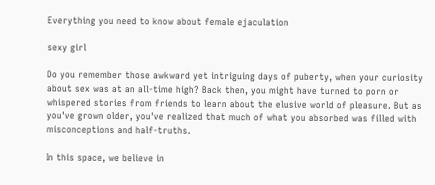Everything you need to know about female ejaculation

sexy girl

Do you remember those awkward yet intriguing days of puberty, when your curiosity about sex was at an all-time high? Back then, you might have turned to porn or whispered stories from friends to learn about the elusive world of pleasure. But as you've grown older, you've realized that much of what you absorbed was filled with misconceptions and half-truths.

In this space, we believe in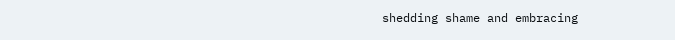shedding shame and embracing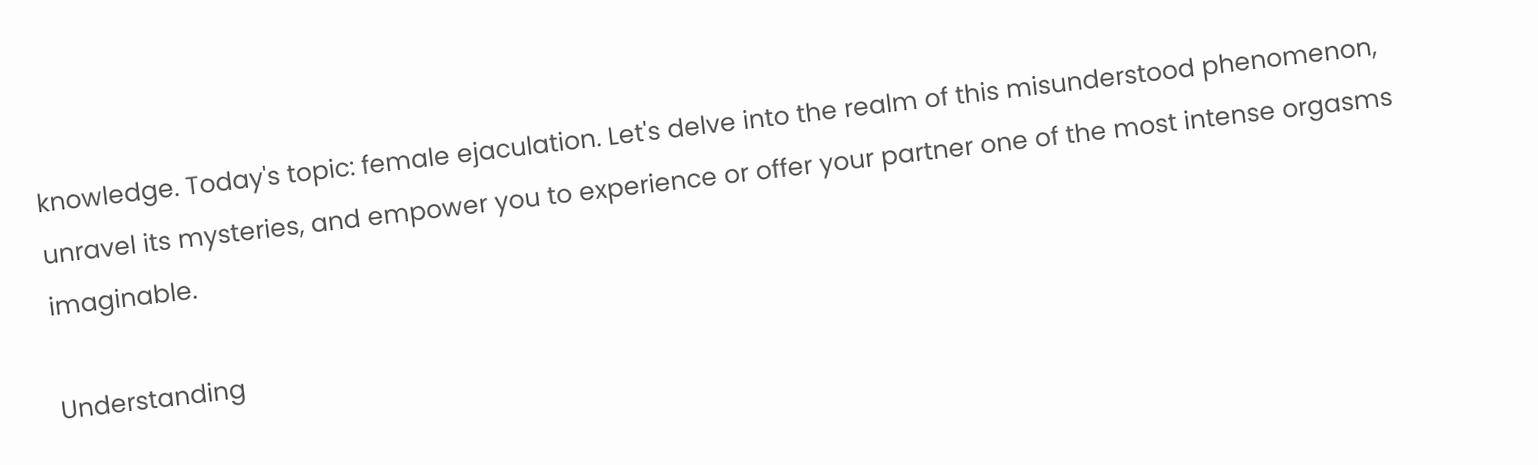knowledge. Today's topic: female ejaculation. Let's delve into the realm of this misunderstood phenomenon, unravel its mysteries, and empower you to experience or offer your partner one of the most intense orgasms imaginable.

Understanding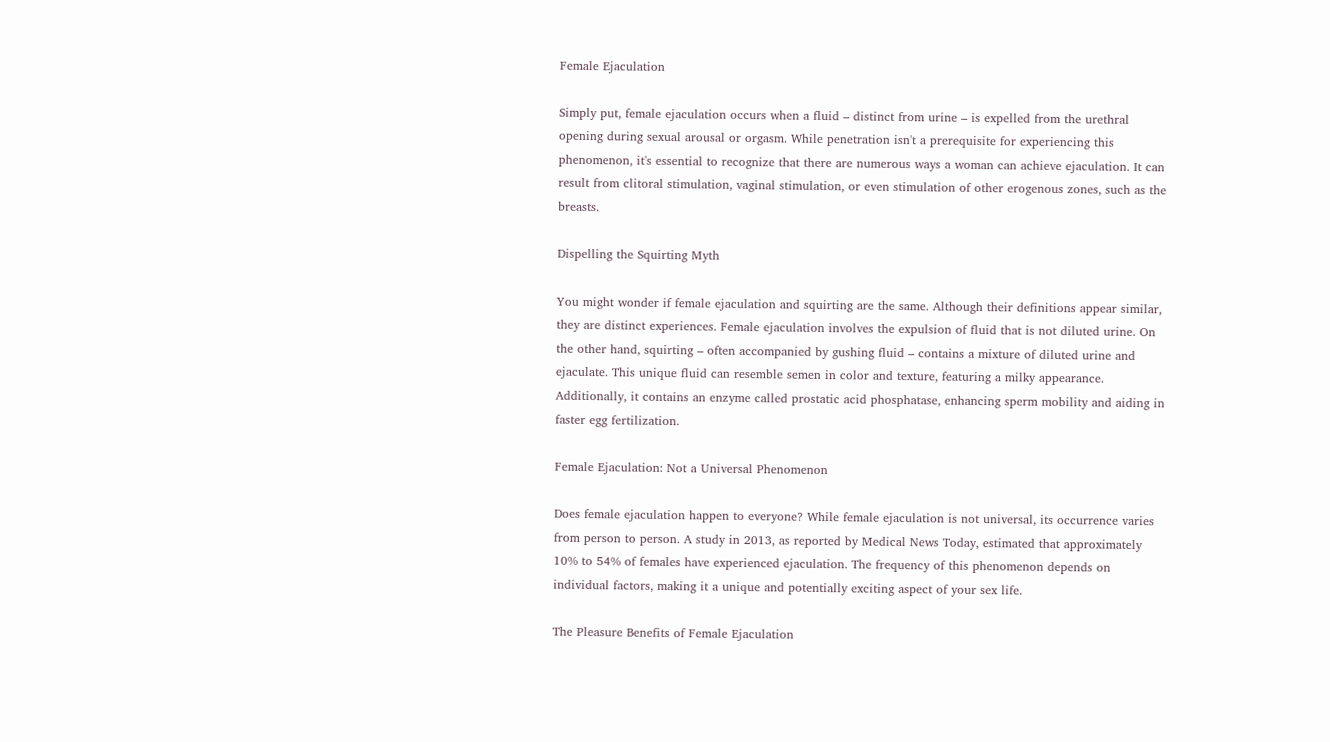Female Ejaculation

Simply put, female ejaculation occurs when a fluid – distinct from urine – is expelled from the urethral opening during sexual arousal or orgasm. While penetration isn't a prerequisite for experiencing this phenomenon, it's essential to recognize that there are numerous ways a woman can achieve ejaculation. It can result from clitoral stimulation, vaginal stimulation, or even stimulation of other erogenous zones, such as the breasts.

Dispelling the Squirting Myth

You might wonder if female ejaculation and squirting are the same. Although their definitions appear similar, they are distinct experiences. Female ejaculation involves the expulsion of fluid that is not diluted urine. On the other hand, squirting – often accompanied by gushing fluid – contains a mixture of diluted urine and ejaculate. This unique fluid can resemble semen in color and texture, featuring a milky appearance. Additionally, it contains an enzyme called prostatic acid phosphatase, enhancing sperm mobility and aiding in faster egg fertilization.

Female Ejaculation: Not a Universal Phenomenon

Does female ejaculation happen to everyone? While female ejaculation is not universal, its occurrence varies from person to person. A study in 2013, as reported by Medical News Today, estimated that approximately 10% to 54% of females have experienced ejaculation. The frequency of this phenomenon depends on individual factors, making it a unique and potentially exciting aspect of your sex life.

The Pleasure Benefits of Female Ejaculation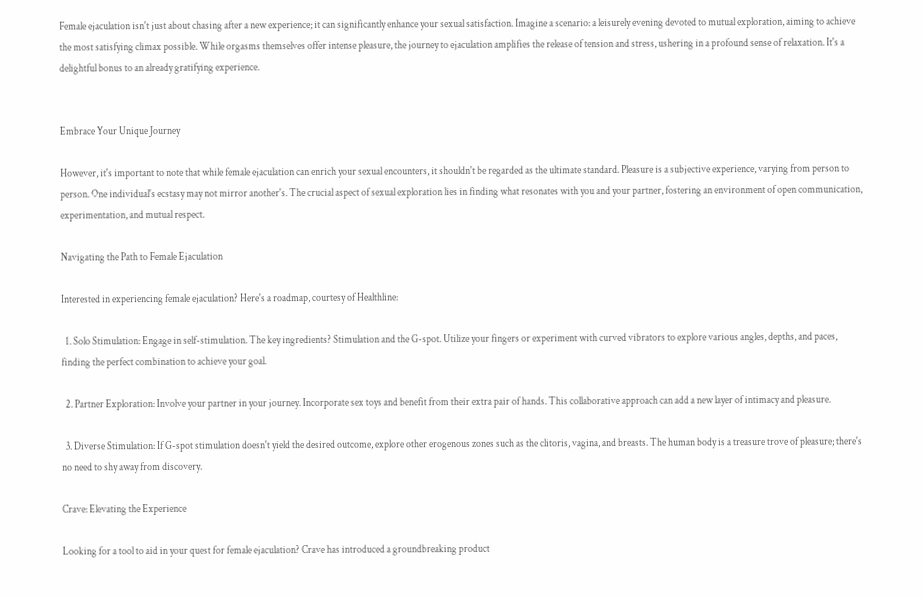Female ejaculation isn't just about chasing after a new experience; it can significantly enhance your sexual satisfaction. Imagine a scenario: a leisurely evening devoted to mutual exploration, aiming to achieve the most satisfying climax possible. While orgasms themselves offer intense pleasure, the journey to ejaculation amplifies the release of tension and stress, ushering in a profound sense of relaxation. It's a delightful bonus to an already gratifying experience.


Embrace Your Unique Journey

However, it's important to note that while female ejaculation can enrich your sexual encounters, it shouldn't be regarded as the ultimate standard. Pleasure is a subjective experience, varying from person to person. One individual's ecstasy may not mirror another's. The crucial aspect of sexual exploration lies in finding what resonates with you and your partner, fostering an environment of open communication, experimentation, and mutual respect.

Navigating the Path to Female Ejaculation

Interested in experiencing female ejaculation? Here's a roadmap, courtesy of Healthline:

  1. Solo Stimulation: Engage in self-stimulation. The key ingredients? Stimulation and the G-spot. Utilize your fingers or experiment with curved vibrators to explore various angles, depths, and paces, finding the perfect combination to achieve your goal.

  2. Partner Exploration: Involve your partner in your journey. Incorporate sex toys and benefit from their extra pair of hands. This collaborative approach can add a new layer of intimacy and pleasure.

  3. Diverse Stimulation: If G-spot stimulation doesn't yield the desired outcome, explore other erogenous zones such as the clitoris, vagina, and breasts. The human body is a treasure trove of pleasure; there's no need to shy away from discovery.

Crave: Elevating the Experience

Looking for a tool to aid in your quest for female ejaculation? Crave has introduced a groundbreaking product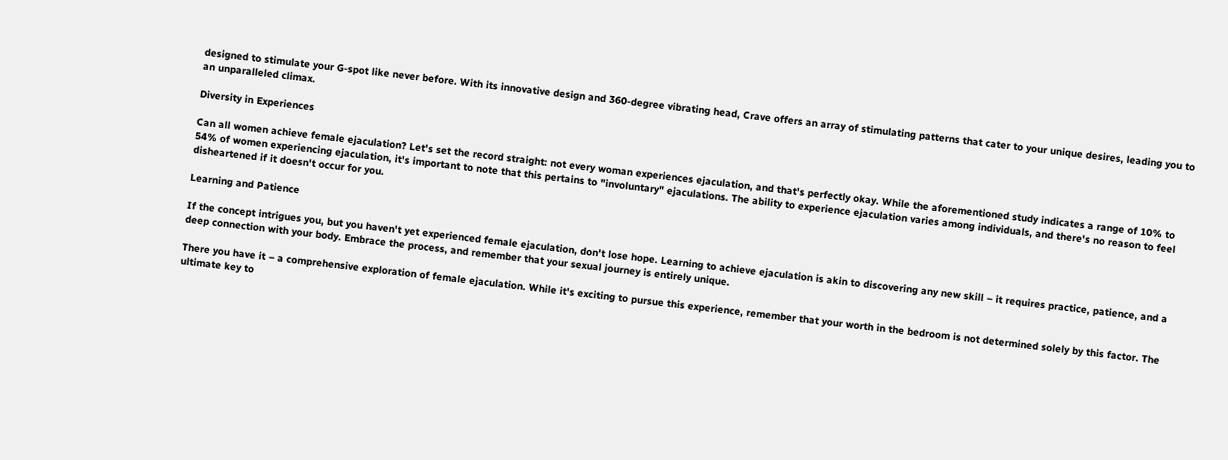designed to stimulate your G-spot like never before. With its innovative design and 360-degree vibrating head, Crave offers an array of stimulating patterns that cater to your unique desires, leading you to an unparalleled climax.

Diversity in Experiences

Can all women achieve female ejaculation? Let's set the record straight: not every woman experiences ejaculation, and that's perfectly okay. While the aforementioned study indicates a range of 10% to 54% of women experiencing ejaculation, it's important to note that this pertains to "involuntary" ejaculations. The ability to experience ejaculation varies among individuals, and there's no reason to feel disheartened if it doesn't occur for you.

Learning and Patience

If the concept intrigues you, but you haven't yet experienced female ejaculation, don't lose hope. Learning to achieve ejaculation is akin to discovering any new skill – it requires practice, patience, and a deep connection with your body. Embrace the process, and remember that your sexual journey is entirely unique.

There you have it – a comprehensive exploration of female ejaculation. While it's exciting to pursue this experience, remember that your worth in the bedroom is not determined solely by this factor. The ultimate key to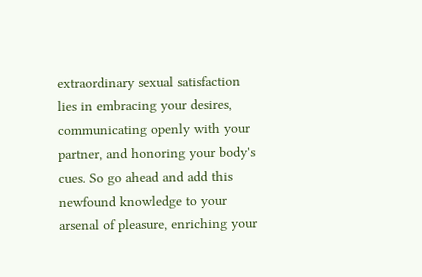extraordinary sexual satisfaction lies in embracing your desires, communicating openly with your partner, and honoring your body's cues. So go ahead and add this newfound knowledge to your arsenal of pleasure, enriching your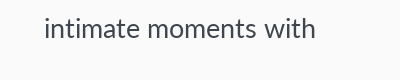intimate moments with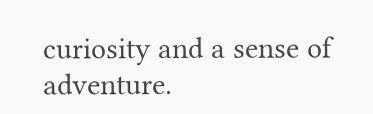curiosity and a sense of adventure.